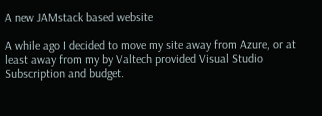A new JAMstack based website

A while ago I decided to move my site away from Azure, or at least away from my by Valtech provided Visual Studio Subscription and budget.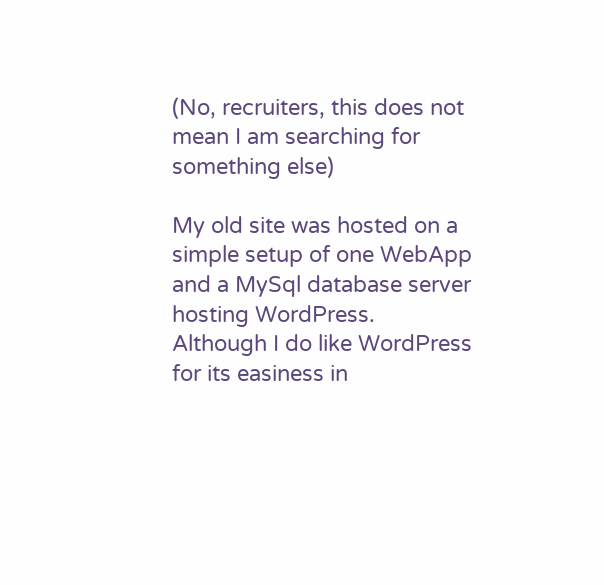(No, recruiters, this does not mean I am searching for something else)

My old site was hosted on a simple setup of one WebApp and a MySql database server hosting WordPress. Although I do like WordPress for its easiness in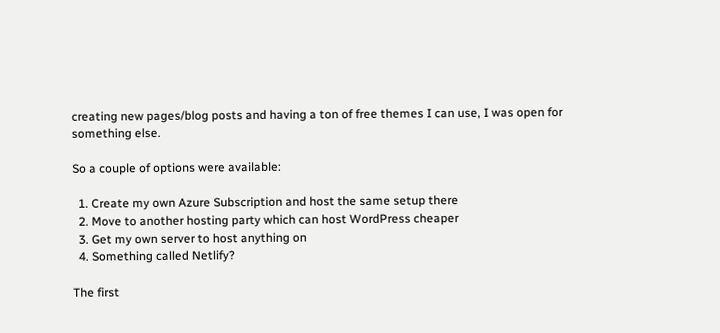creating new pages/blog posts and having a ton of free themes I can use, I was open for something else.

So a couple of options were available:

  1. Create my own Azure Subscription and host the same setup there
  2. Move to another hosting party which can host WordPress cheaper
  3. Get my own server to host anything on
  4. Something called Netlify?

The first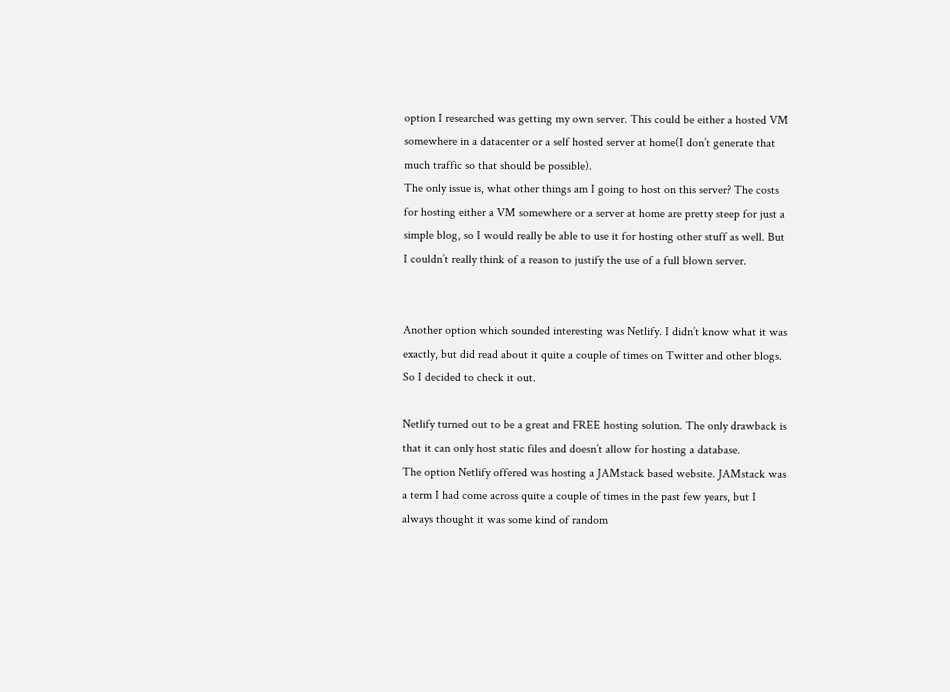option I researched was getting my own server. This could be either a hosted VM somewhere in a datacenter or a self hosted server at home(I don’t generate that much traffic so that should be possible).
The only issue is, what other things am I going to host on this server? The costs for hosting either a VM somewhere or a server at home are pretty steep for just a simple blog, so I would really be able to use it for hosting other stuff as well. But I couldn’t really think of a reason to justify the use of a full blown server.


Another option which sounded interesting was Netlify. I didn’t know what it was exactly, but did read about it quite a couple of times on Twitter and other blogs. So I decided to check it out.

Netlify turned out to be a great and FREE hosting solution. The only drawback is that it can only host static files and doesn’t allow for hosting a database.
The option Netlify offered was hosting a JAMstack based website. JAMstack was a term I had come across quite a couple of times in the past few years, but I always thought it was some kind of random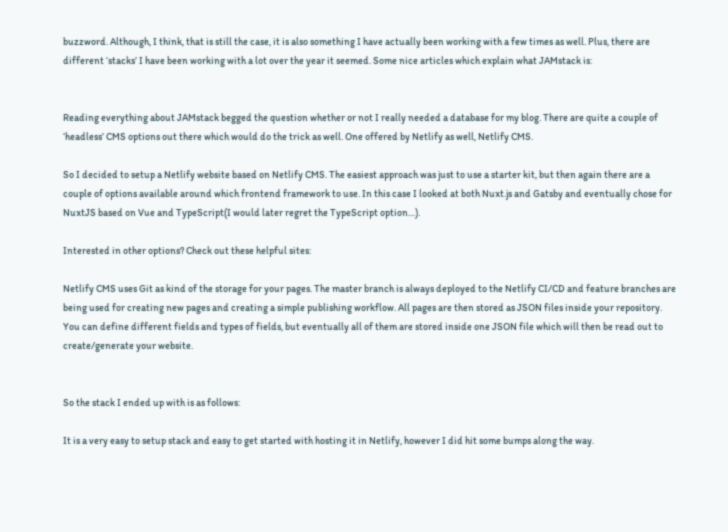buzzword. Although, I think, that is still the case, it is also something I have actually been working with a few times as well. Plus, there are different ‘stacks’ I have been working with a lot over the year it seemed. Some nice articles which explain what JAMstack is:


Reading everything about JAMstack begged the question whether or not I really needed a database for my blog. There are quite a couple of ‘headless’ CMS options out there which would do the trick as well. One offered by Netlify as well, Netlify CMS.

So I decided to setup a Netlify website based on Netlify CMS. The easiest approach was just to use a starter kit, but then again there are a couple of options available around which frontend framework to use. In this case I looked at both Nuxt.js and Gatsby and eventually chose for NuxtJS based on Vue and TypeScript(I would later regret the TypeScript option…).

Interested in other options? Check out these helpful sites:

Netlify CMS uses Git as kind of the storage for your pages. The master branch is always deployed to the Netlify CI/CD and feature branches are being used for creating new pages and creating a simple publishing workflow. All pages are then stored as JSON files inside your repository. You can define different fields and types of fields, but eventually all of them are stored inside one JSON file which will then be read out to create/generate your website.


So the stack I ended up with is as follows:

It is a very easy to setup stack and easy to get started with hosting it in Netlify, however I did hit some bumps along the way.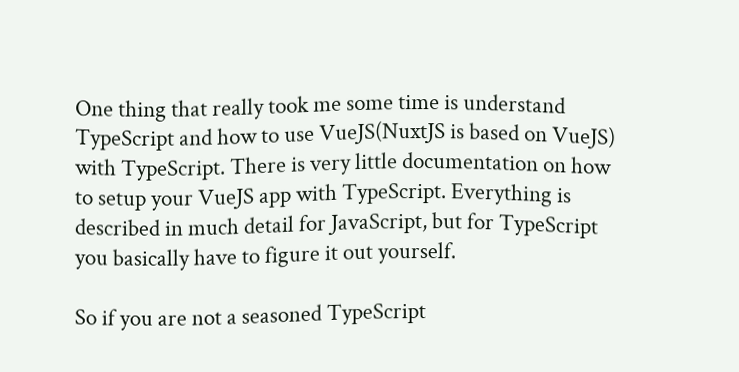One thing that really took me some time is understand TypeScript and how to use VueJS(NuxtJS is based on VueJS) with TypeScript. There is very little documentation on how to setup your VueJS app with TypeScript. Everything is described in much detail for JavaScript, but for TypeScript you basically have to figure it out yourself.

So if you are not a seasoned TypeScript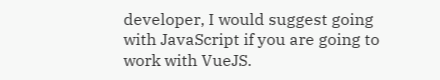developer, I would suggest going with JavaScript if you are going to work with VueJS.